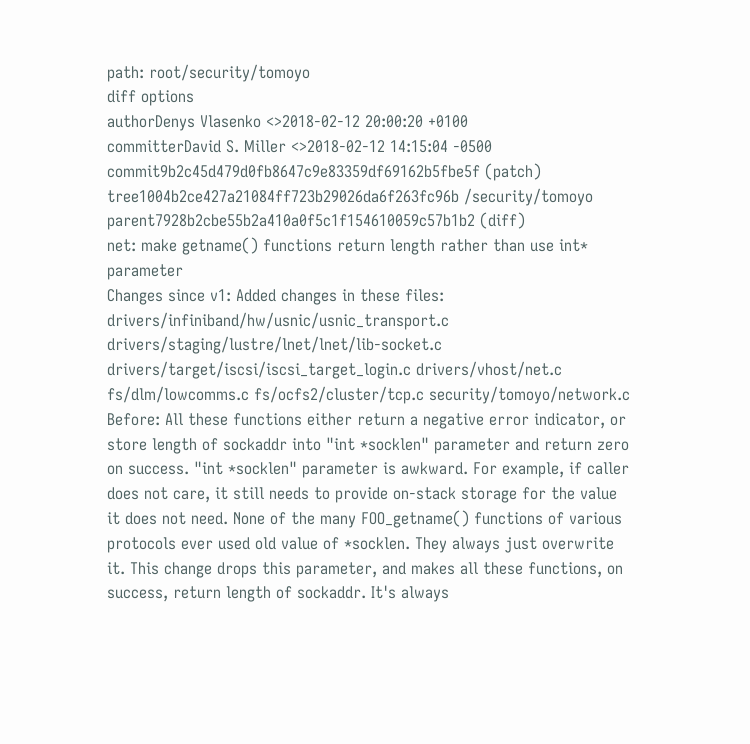path: root/security/tomoyo
diff options
authorDenys Vlasenko <>2018-02-12 20:00:20 +0100
committerDavid S. Miller <>2018-02-12 14:15:04 -0500
commit9b2c45d479d0fb8647c9e83359df69162b5fbe5f (patch)
tree1004b2ce427a21084ff723b29026da6f263fc96b /security/tomoyo
parent7928b2cbe55b2a410a0f5c1f154610059c57b1b2 (diff)
net: make getname() functions return length rather than use int* parameter
Changes since v1: Added changes in these files: drivers/infiniband/hw/usnic/usnic_transport.c drivers/staging/lustre/lnet/lnet/lib-socket.c drivers/target/iscsi/iscsi_target_login.c drivers/vhost/net.c fs/dlm/lowcomms.c fs/ocfs2/cluster/tcp.c security/tomoyo/network.c Before: All these functions either return a negative error indicator, or store length of sockaddr into "int *socklen" parameter and return zero on success. "int *socklen" parameter is awkward. For example, if caller does not care, it still needs to provide on-stack storage for the value it does not need. None of the many FOO_getname() functions of various protocols ever used old value of *socklen. They always just overwrite it. This change drops this parameter, and makes all these functions, on success, return length of sockaddr. It's always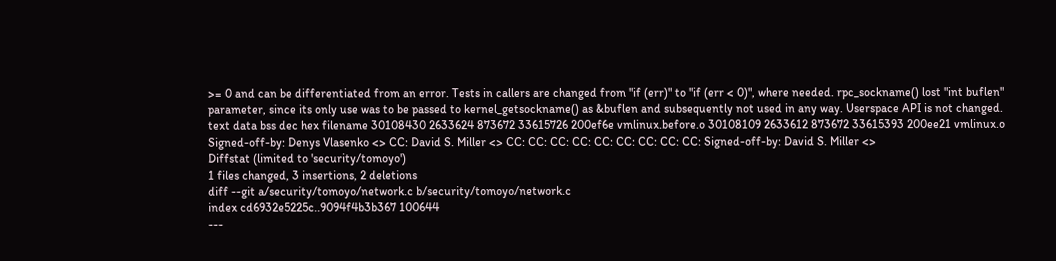>= 0 and can be differentiated from an error. Tests in callers are changed from "if (err)" to "if (err < 0)", where needed. rpc_sockname() lost "int buflen" parameter, since its only use was to be passed to kernel_getsockname() as &buflen and subsequently not used in any way. Userspace API is not changed. text data bss dec hex filename 30108430 2633624 873672 33615726 200ef6e vmlinux.before.o 30108109 2633612 873672 33615393 200ee21 vmlinux.o Signed-off-by: Denys Vlasenko <> CC: David S. Miller <> CC: CC: CC: CC: CC: CC: CC: CC: CC: Signed-off-by: David S. Miller <>
Diffstat (limited to 'security/tomoyo')
1 files changed, 3 insertions, 2 deletions
diff --git a/security/tomoyo/network.c b/security/tomoyo/network.c
index cd6932e5225c..9094f4b3b367 100644
---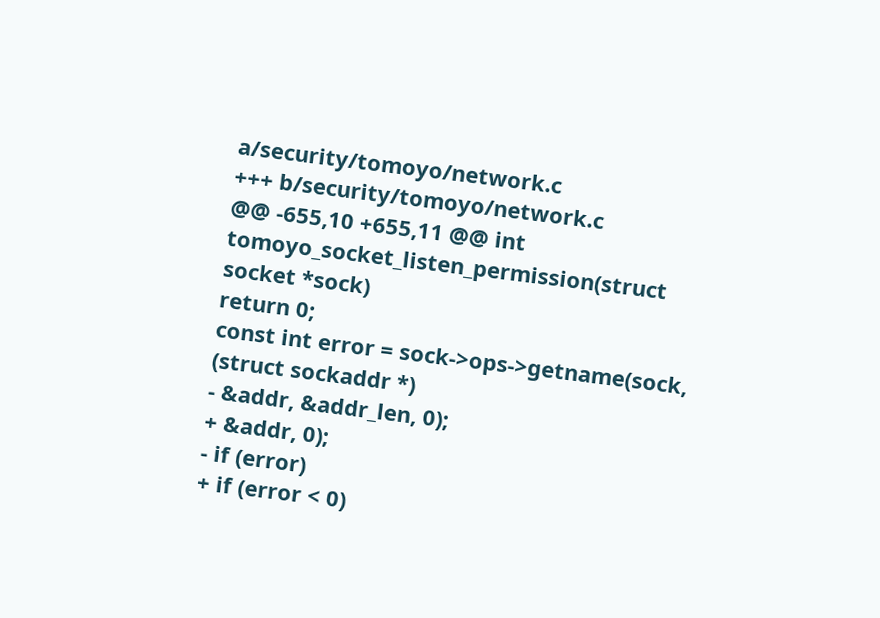a/security/tomoyo/network.c
+++ b/security/tomoyo/network.c
@@ -655,10 +655,11 @@ int tomoyo_socket_listen_permission(struct socket *sock)
return 0;
const int error = sock->ops->getname(sock, (struct sockaddr *)
- &addr, &addr_len, 0);
+ &addr, 0);
- if (error)
+ if (error < 0)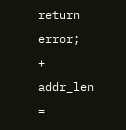return error;
+ addr_len =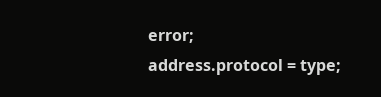error;
address.protocol = type;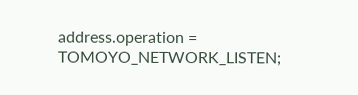address.operation = TOMOYO_NETWORK_LISTEN;